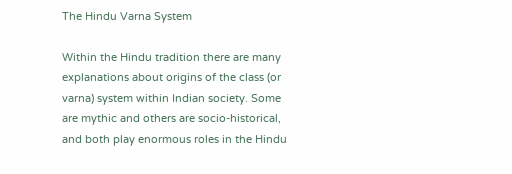The Hindu Varna System

Within the Hindu tradition there are many explanations about origins of the class (or varna) system within Indian society. Some are mythic and others are socio-historical, and both play enormous roles in the Hindu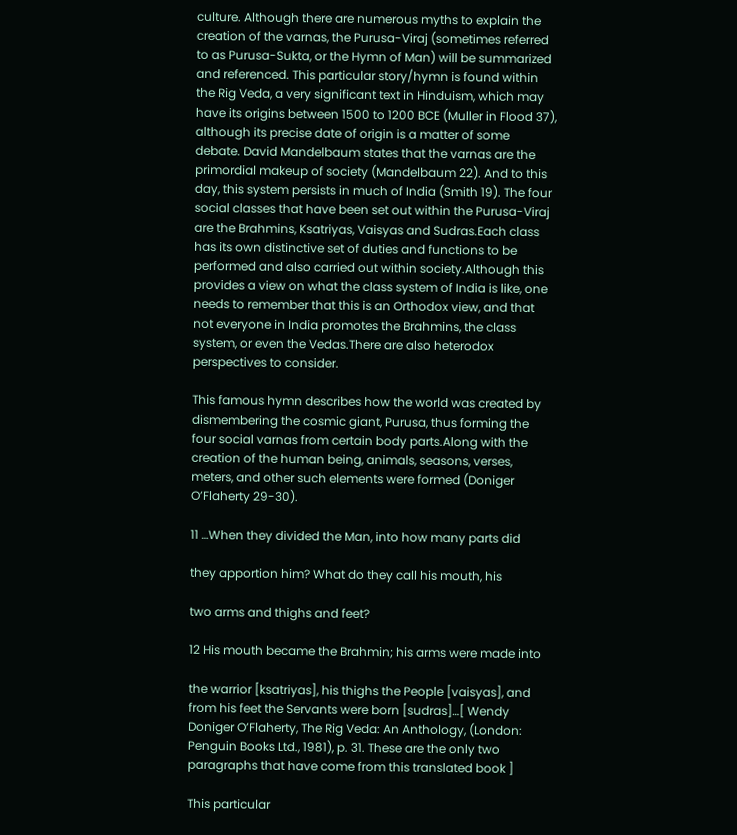culture. Although there are numerous myths to explain the creation of the varnas, the Purusa-Viraj (sometimes referred to as Purusa-Sukta, or the Hymn of Man) will be summarized and referenced. This particular story/hymn is found within the Rig Veda, a very significant text in Hinduism, which may have its origins between 1500 to 1200 BCE (Muller in Flood 37), although its precise date of origin is a matter of some debate. David Mandelbaum states that the varnas are the primordial makeup of society (Mandelbaum 22). And to this day, this system persists in much of India (Smith 19). The four social classes that have been set out within the Purusa-Viraj are the Brahmins, Ksatriyas, Vaisyas and Sudras.Each class has its own distinctive set of duties and functions to be performed and also carried out within society.Although this provides a view on what the class system of India is like, one needs to remember that this is an Orthodox view, and that not everyone in India promotes the Brahmins, the class system, or even the Vedas.There are also heterodox perspectives to consider.

This famous hymn describes how the world was created by dismembering the cosmic giant, Purusa, thus forming the four social varnas from certain body parts.Along with the creation of the human being, animals, seasons, verses, meters, and other such elements were formed (Doniger O’Flaherty 29-30).

11 …When they divided the Man, into how many parts did

they apportion him? What do they call his mouth, his

two arms and thighs and feet?

12 His mouth became the Brahmin; his arms were made into

the warrior [ksatriyas], his thighs the People [vaisyas], and from his feet the Servants were born [sudras]…[ Wendy Doniger O’Flaherty, The Rig Veda: An Anthology, (London: Penguin Books Ltd., 1981), p. 31. These are the only two paragraphs that have come from this translated book ]

This particular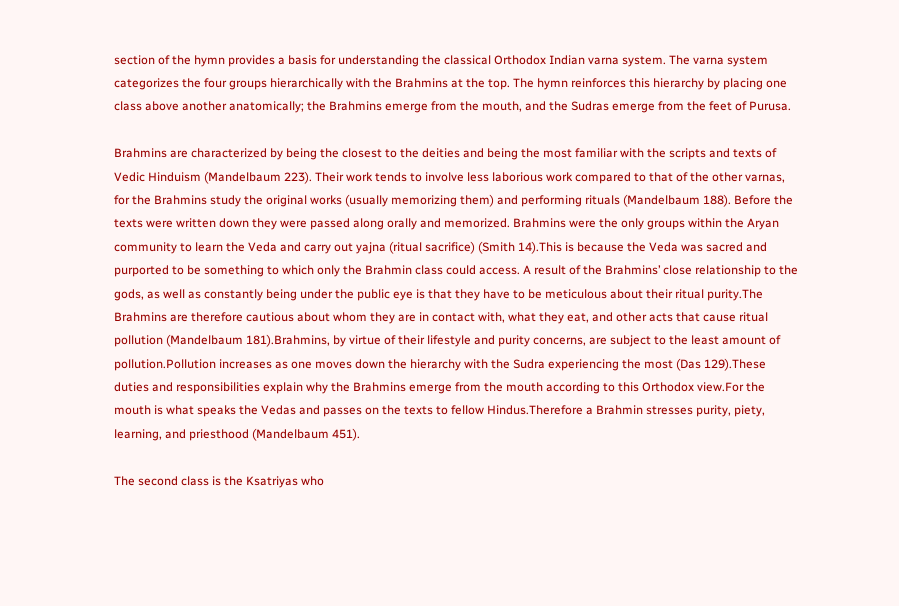section of the hymn provides a basis for understanding the classical Orthodox Indian varna system. The varna system categorizes the four groups hierarchically with the Brahmins at the top. The hymn reinforces this hierarchy by placing one class above another anatomically; the Brahmins emerge from the mouth, and the Sudras emerge from the feet of Purusa.

Brahmins are characterized by being the closest to the deities and being the most familiar with the scripts and texts of Vedic Hinduism (Mandelbaum 223). Their work tends to involve less laborious work compared to that of the other varnas, for the Brahmins study the original works (usually memorizing them) and performing rituals (Mandelbaum 188). Before the texts were written down they were passed along orally and memorized. Brahmins were the only groups within the Aryan community to learn the Veda and carry out yajna (ritual sacrifice) (Smith 14).This is because the Veda was sacred and purported to be something to which only the Brahmin class could access. A result of the Brahmins’ close relationship to the gods, as well as constantly being under the public eye is that they have to be meticulous about their ritual purity.The Brahmins are therefore cautious about whom they are in contact with, what they eat, and other acts that cause ritual pollution (Mandelbaum 181).Brahmins, by virtue of their lifestyle and purity concerns, are subject to the least amount of pollution.Pollution increases as one moves down the hierarchy with the Sudra experiencing the most (Das 129).These duties and responsibilities explain why the Brahmins emerge from the mouth according to this Orthodox view.For the mouth is what speaks the Vedas and passes on the texts to fellow Hindus.Therefore a Brahmin stresses purity, piety, learning, and priesthood (Mandelbaum 451).

The second class is the Ksatriyas who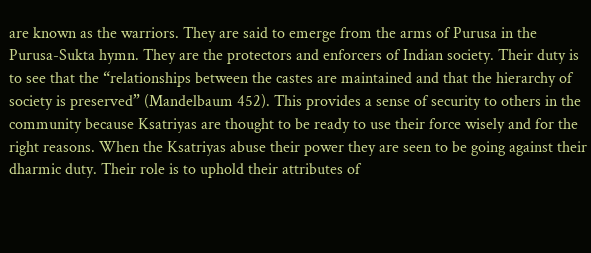are known as the warriors. They are said to emerge from the arms of Purusa in the Purusa-Sukta hymn. They are the protectors and enforcers of Indian society. Their duty is to see that the “relationships between the castes are maintained and that the hierarchy of society is preserved” (Mandelbaum 452). This provides a sense of security to others in the community because Ksatriyas are thought to be ready to use their force wisely and for the right reasons. When the Ksatriyas abuse their power they are seen to be going against their dharmic duty. Their role is to uphold their attributes of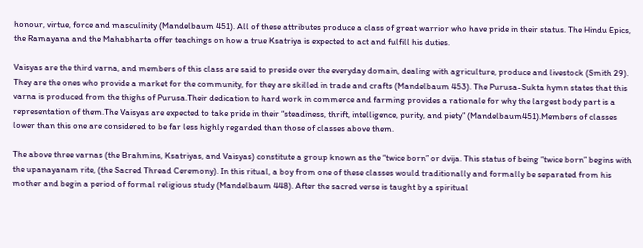honour, virtue, force and masculinity (Mandelbaum 451). All of these attributes produce a class of great warrior who have pride in their status. The Hindu Epics, the Ramayana and the Mahabharta offer teachings on how a true Ksatriya is expected to act and fulfill his duties.

Vaisyas are the third varna, and members of this class are said to preside over the everyday domain, dealing with agriculture, produce and livestock (Smith 29). They are the ones who provide a market for the community, for they are skilled in trade and crafts (Mandelbaum 453). The Purusa-Sukta hymn states that this varna is produced from the thighs of Purusa.Their dedication to hard work in commerce and farming provides a rationale for why the largest body part is a representation of them.The Vaisyas are expected to take pride in their “steadiness, thrift, intelligence, purity, and piety” (Mandelbaum451).Members of classes lower than this one are considered to be far less highly regarded than those of classes above them.

The above three varnas (the Brahmins, Ksatriyas, and Vaisyas) constitute a group known as the “twice born” or dvija. This status of being “twice born” begins with the upanayanam rite, (the Sacred Thread Ceremony). In this ritual, a boy from one of these classes would traditionally and formally be separated from his mother and begin a period of formal religious study (Mandelbaum 448). After the sacred verse is taught by a spiritual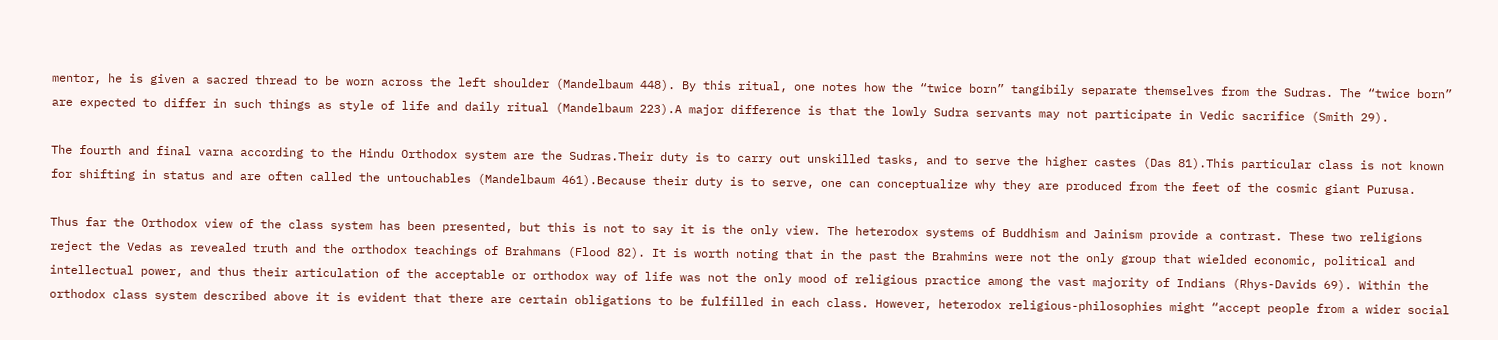mentor, he is given a sacred thread to be worn across the left shoulder (Mandelbaum 448). By this ritual, one notes how the “twice born” tangibily separate themselves from the Sudras. The “twice born” are expected to differ in such things as style of life and daily ritual (Mandelbaum 223).A major difference is that the lowly Sudra servants may not participate in Vedic sacrifice (Smith 29).

The fourth and final varna according to the Hindu Orthodox system are the Sudras.Their duty is to carry out unskilled tasks, and to serve the higher castes (Das 81).This particular class is not known for shifting in status and are often called the untouchables (Mandelbaum 461).Because their duty is to serve, one can conceptualize why they are produced from the feet of the cosmic giant Purusa.

Thus far the Orthodox view of the class system has been presented, but this is not to say it is the only view. The heterodox systems of Buddhism and Jainism provide a contrast. These two religions reject the Vedas as revealed truth and the orthodox teachings of Brahmans (Flood 82). It is worth noting that in the past the Brahmins were not the only group that wielded economic, political and intellectual power, and thus their articulation of the acceptable or orthodox way of life was not the only mood of religious practice among the vast majority of Indians (Rhys-Davids 69). Within the orthodox class system described above it is evident that there are certain obligations to be fulfilled in each class. However, heterodox religious-philosophies might “accept people from a wider social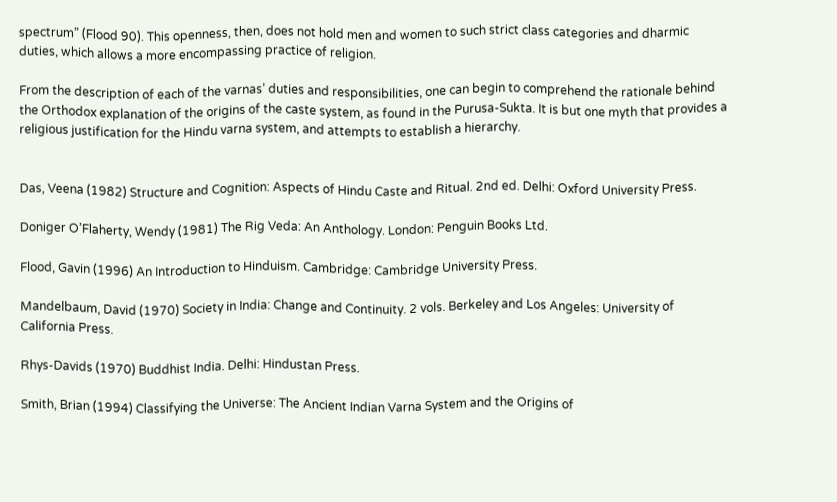spectrum” (Flood 90). This openness, then, does not hold men and women to such strict class categories and dharmic duties, which allows a more encompassing practice of religion.

From the description of each of the varnas’ duties and responsibilities, one can begin to comprehend the rationale behind the Orthodox explanation of the origins of the caste system, as found in the Purusa-Sukta. It is but one myth that provides a religious justification for the Hindu varna system, and attempts to establish a hierarchy.


Das, Veena (1982) Structure and Cognition: Aspects of Hindu Caste and Ritual. 2nd ed. Delhi: Oxford University Press.

Doniger O’Flaherty, Wendy (1981) The Rig Veda: An Anthology. London: Penguin Books Ltd.

Flood, Gavin (1996) An Introduction to Hinduism. Cambridge: Cambridge University Press.

Mandelbaum, David (1970) Society in India: Change and Continuity. 2 vols. Berkeley and Los Angeles: University of California Press.

Rhys-Davids (1970) Buddhist India. Delhi: Hindustan Press.

Smith, Brian (1994) Classifying the Universe: The Ancient Indian Varna System and the Origins of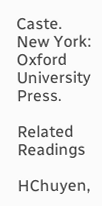Caste. New York: Oxford University Press.

Related Readings

HChuyen,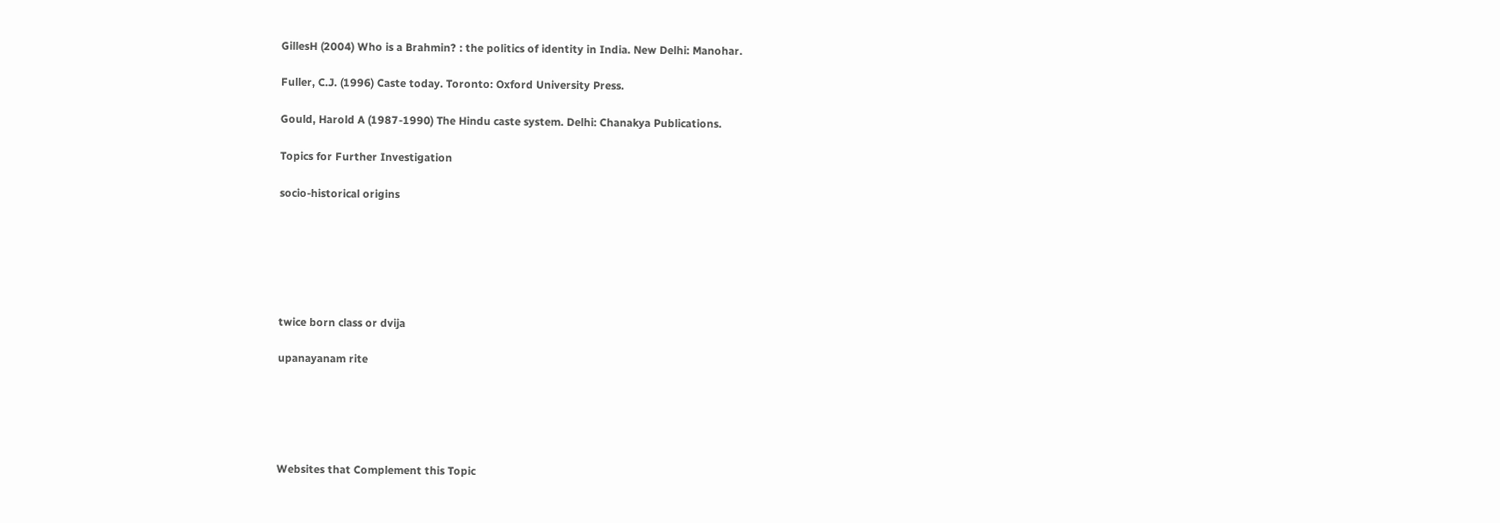GillesH (2004) Who is a Brahmin? : the politics of identity in India. New Delhi: Manohar.

Fuller, C.J. (1996) Caste today. Toronto: Oxford University Press.

Gould, Harold A (1987-1990) The Hindu caste system. Delhi: Chanakya Publications.

Topics for Further Investigation

socio-historical origins






twice born class or dvija

upanayanam rite





Websites that Complement this Topic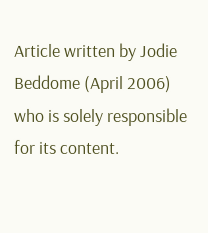Article written by Jodie Beddome (April 2006) who is solely responsible for its content.